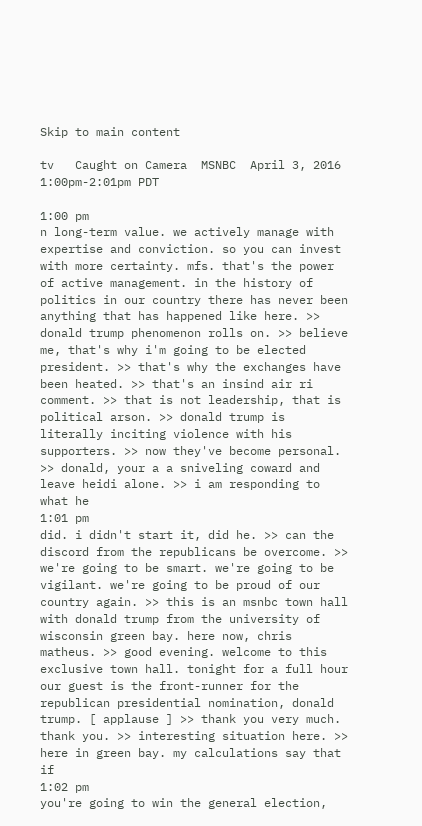Skip to main content

tv   Caught on Camera  MSNBC  April 3, 2016 1:00pm-2:01pm PDT

1:00 pm
n long-term value. we actively manage with expertise and conviction. so you can invest with more certainty. mfs. that's the power of active management. in the history of politics in our country there has never been anything that has happened like here. >> donald trump phenomenon rolls on. >> believe me, that's why i'm going to be elected president. >> that's why the exchanges have been heated. >> that's an insind air ri comment. >> that is not leadership, that is political arson. >> donald trump is literally inciting violence with his supporters. >> now they've become personal. >> donald, your a a sniveling coward and leave heidi alone. >> i am responding to what he
1:01 pm
did. i didn't start it, did he. >> can the discord from the republicans be overcome. >> we're going to be smart. we're going to be vigilant. we're going to be proud of our country again. >> this is an msnbc town hall with donald trump from the university of wisconsin green bay. here now, chris matheus. >> good evening. welcome to this exclusive town hall. tonight for a full hour our guest is the front-runner for the republican presidential nomination, donald trump. [ applause ] >> thank you very much. thank you. >> interesting situation here. >> here in green bay. my calculations say that if
1:02 pm
you're going to win the general election,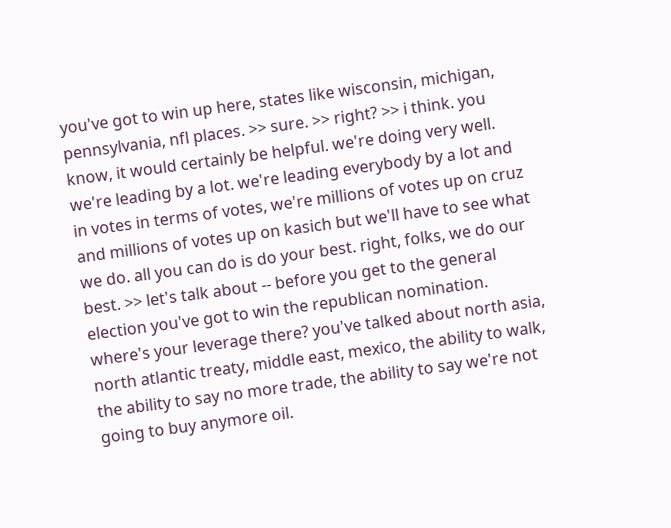you've got to win up here, states like wisconsin, michigan, pennsylvania, nfl places. >> sure. >> right? >> i think. you know, it would certainly be helpful. we're doing very well. we're leading by a lot. we're leading everybody by a lot and in votes in terms of votes, we're millions of votes up on cruz and millions of votes up on kasich but we'll have to see what we do. all you can do is do your best. right, folks, we do our best. >> let's talk about -- before you get to the general election you've got to win the republican nomination. where's your leverage there? you've talked about north asia, north atlantic treaty, middle east, mexico, the ability to walk, the ability to say no more trade, the ability to say we're not going to buy anymore oil.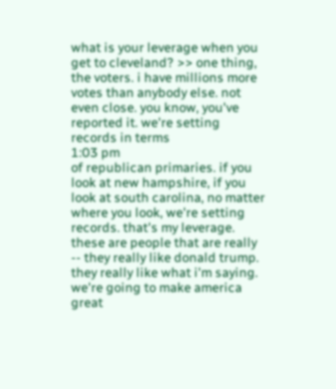what is your leverage when you get to cleveland? >> one thing, the voters. i have millions more votes than anybody else. not even close. you know, you've reported it. we're setting records in terms
1:03 pm
of republican primaries. if you look at new hampshire, if you look at south carolina, no matter where you look, we're setting records. that's my leverage. these are people that are really -- they really like donald trump. they really like what i'm saying. we're going to make america great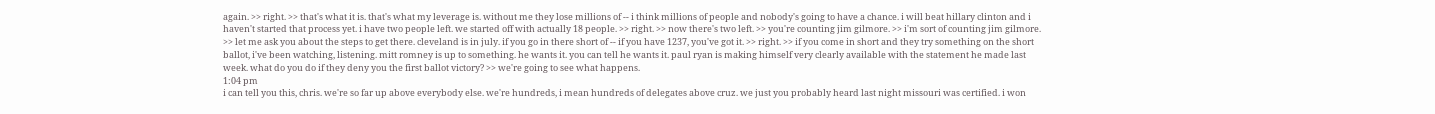again. >> right. >> that's what it is. that's what my leverage is. without me they lose millions of -- i think millions of people and nobody's going to have a chance. i will beat hillary clinton and i haven't started that process yet. i have two people left. we started off with actually 18 people. >> right. >> now there's two left. >> you're counting jim gilmore. >> i'm sort of counting jim gilmore. >> let me ask you about the steps to get there. cleveland is in july. if you go in there short of -- if you have 1237, you've got it. >> right. >> if you come in short and they try something on the short ballot, i've been watching, listening. mitt romney is up to something. he wants it. you can tell he wants it. paul ryan is making himself very clearly available with the statement he made last week. what do you do if they deny you the first ballot victory? >> we're going to see what happens.
1:04 pm
i can tell you this, chris. we're so far up above everybody else. we're hundreds, i mean hundreds of delegates above cruz. we just you probably heard last night missouri was certified. i won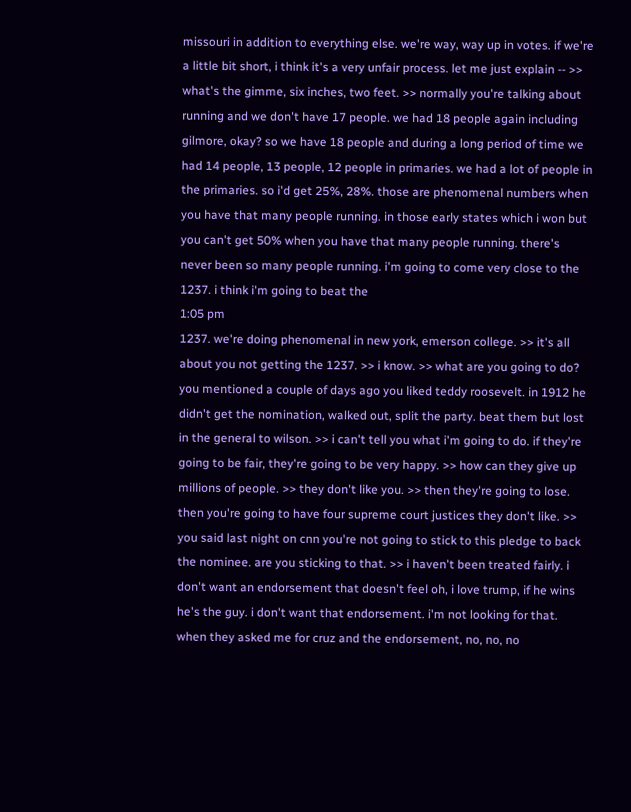missouri in addition to everything else. we're way, way up in votes. if we're a little bit short, i think it's a very unfair process. let me just explain -- >> what's the gimme, six inches, two feet. >> normally you're talking about running and we don't have 17 people. we had 18 people again including gilmore, okay? so we have 18 people and during a long period of time we had 14 people, 13 people, 12 people in primaries. we had a lot of people in the primaries. so i'd get 25%, 28%. those are phenomenal numbers when you have that many people running. in those early states which i won but you can't get 50% when you have that many people running. there's never been so many people running. i'm going to come very close to the 1237. i think i'm going to beat the
1:05 pm
1237. we're doing phenomenal in new york, emerson college. >> it's all about you not getting the 1237. >> i know. >> what are you going to do? you mentioned a couple of days ago you liked teddy roosevelt. in 1912 he didn't get the nomination, walked out, split the party. beat them but lost in the general to wilson. >> i can't tell you what i'm going to do. if they're going to be fair, they're going to be very happy. >> how can they give up millions of people. >> they don't like you. >> then they're going to lose. then you're going to have four supreme court justices they don't like. >> you said last night on cnn you're not going to stick to this pledge to back the nominee. are you sticking to that. >> i haven't been treated fairly. i don't want an endorsement that doesn't feel oh, i love trump, if he wins he's the guy. i don't want that endorsement. i'm not looking for that. when they asked me for cruz and the endorsement, no, no, no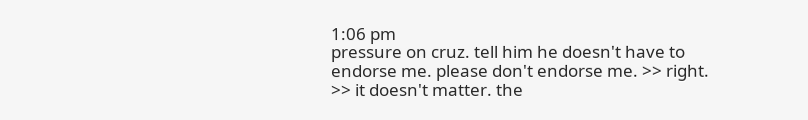1:06 pm
pressure on cruz. tell him he doesn't have to endorse me. please don't endorse me. >> right. >> it doesn't matter. the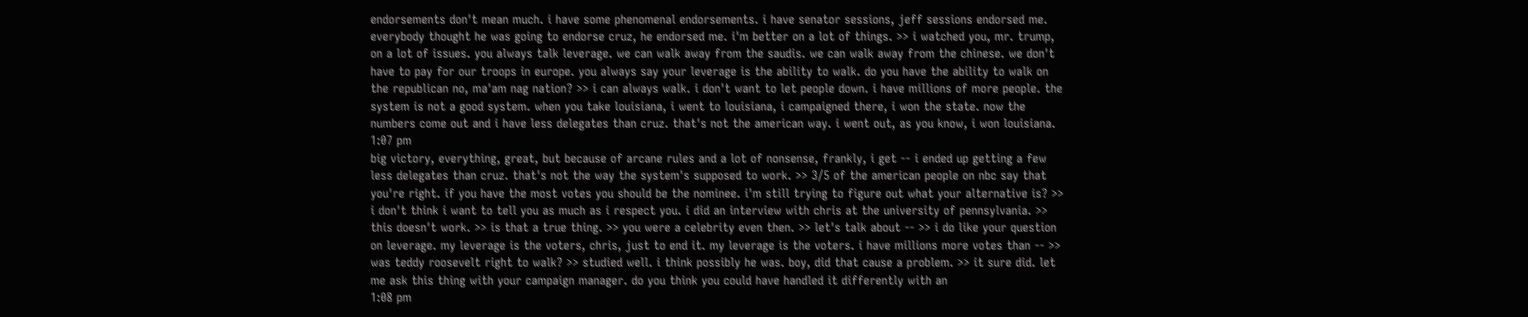endorsements don't mean much. i have some phenomenal endorsements. i have senator sessions, jeff sessions endorsed me. everybody thought he was going to endorse cruz, he endorsed me. i'm better on a lot of things. >> i watched you, mr. trump, on a lot of issues. you always talk leverage. we can walk away from the saudis. we can walk away from the chinese. we don't have to pay for our troops in europe. you always say your leverage is the ability to walk. do you have the ability to walk on the republican no, ma'am nag nation? >> i can always walk. i don't want to let people down. i have millions of more people. the system is not a good system. when you take louisiana, i went to louisiana, i campaigned there, i won the state. now the numbers come out and i have less delegates than cruz. that's not the american way. i went out, as you know, i won louisiana.
1:07 pm
big victory, everything, great, but because of arcane rules and a lot of nonsense, frankly, i get -- i ended up getting a few less delegates than cruz. that's not the way the system's supposed to work. >> 3/5 of the american people on nbc say that you're right. if you have the most votes you should be the nominee. i'm still trying to figure out what your alternative is? >> i don't think i want to tell you as much as i respect you. i did an interview with chris at the university of pennsylvania. >> this doesn't work. >> is that a true thing. >> you were a celebrity even then. >> let's talk about -- >> i do like your question on leverage. my leverage is the voters, chris, just to end it. my leverage is the voters. i have millions more votes than -- >> was teddy roosevelt right to walk? >> studied well. i think possibly he was. boy, did that cause a problem. >> it sure did. let me ask this thing with your campaign manager. do you think you could have handled it differently with an
1:08 pm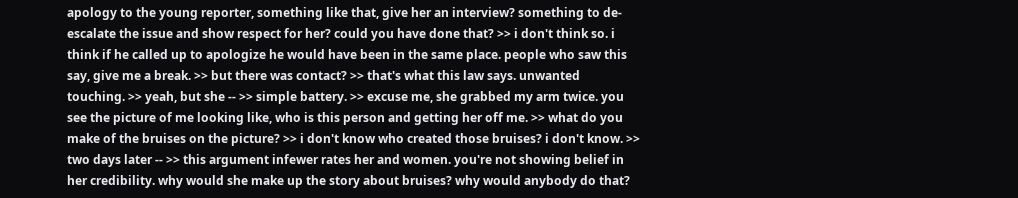apology to the young reporter, something like that, give her an interview? something to de-escalate the issue and show respect for her? could you have done that? >> i don't think so. i think if he called up to apologize he would have been in the same place. people who saw this say, give me a break. >> but there was contact? >> that's what this law says. unwanted touching. >> yeah, but she -- >> simple battery. >> excuse me, she grabbed my arm twice. you see the picture of me looking like, who is this person and getting her off me. >> what do you make of the bruises on the picture? >> i don't know who created those bruises? i don't know. >> two days later -- >> this argument infewer rates her and women. you're not showing belief in her credibility. why would she make up the story about bruises? why would anybody do that?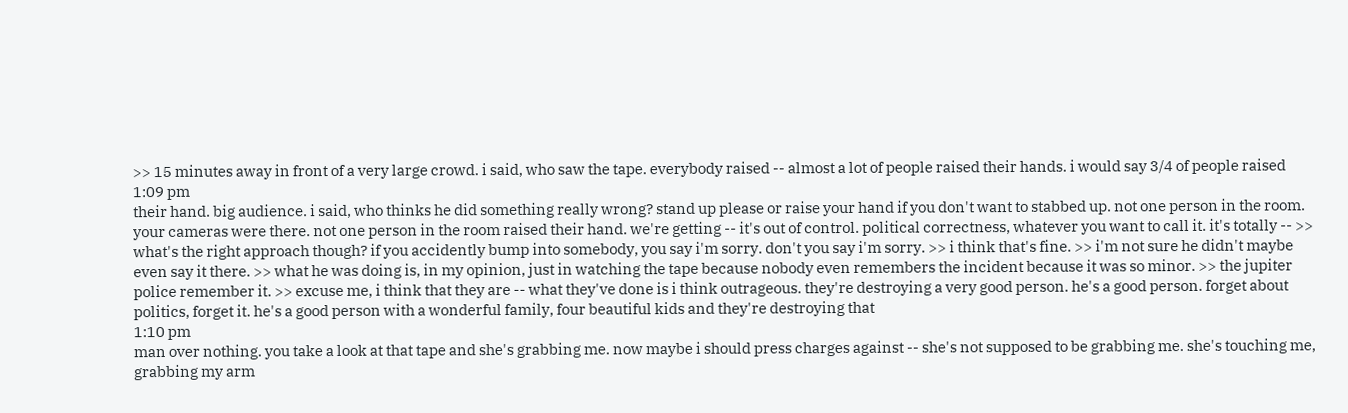>> 15 minutes away in front of a very large crowd. i said, who saw the tape. everybody raised -- almost a lot of people raised their hands. i would say 3/4 of people raised
1:09 pm
their hand. big audience. i said, who thinks he did something really wrong? stand up please or raise your hand if you don't want to stabbed up. not one person in the room. your cameras were there. not one person in the room raised their hand. we're getting -- it's out of control. political correctness, whatever you want to call it. it's totally -- >> what's the right approach though? if you accidently bump into somebody, you say i'm sorry. don't you say i'm sorry. >> i think that's fine. >> i'm not sure he didn't maybe even say it there. >> what he was doing is, in my opinion, just in watching the tape because nobody even remembers the incident because it was so minor. >> the jupiter police remember it. >> excuse me, i think that they are -- what they've done is i think outrageous. they're destroying a very good person. he's a good person. forget about politics, forget it. he's a good person with a wonderful family, four beautiful kids and they're destroying that
1:10 pm
man over nothing. you take a look at that tape and she's grabbing me. now maybe i should press charges against -- she's not supposed to be grabbing me. she's touching me, grabbing my arm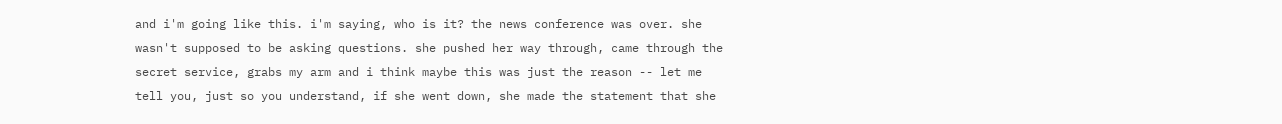and i'm going like this. i'm saying, who is it? the news conference was over. she wasn't supposed to be asking questions. she pushed her way through, came through the secret service, grabs my arm and i think maybe this was just the reason -- let me tell you, just so you understand, if she went down, she made the statement that she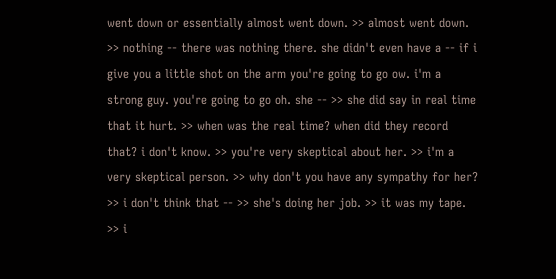went down or essentially almost went down. >> almost went down. >> nothing -- there was nothing there. she didn't even have a -- if i give you a little shot on the arm you're going to go ow. i'm a strong guy. you're going to go oh. she -- >> she did say in real time that it hurt. >> when was the real time? when did they record that? i don't know. >> you're very skeptical about her. >> i'm a very skeptical person. >> why don't you have any sympathy for her? >> i don't think that -- >> she's doing her job. >> it was my tape. >> i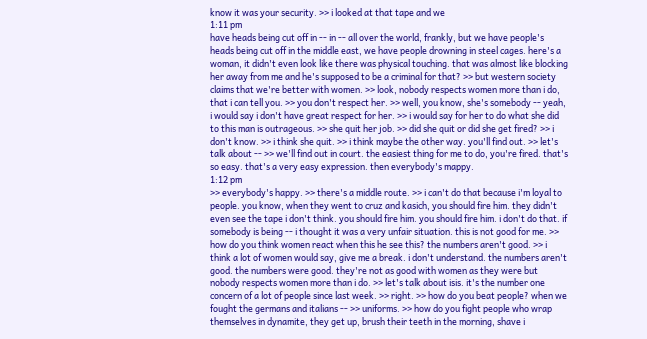know it was your security. >> i looked at that tape and we
1:11 pm
have heads being cut off in -- in -- all over the world, frankly, but we have people's heads being cut off in the middle east, we have people drowning in steel cages. here's a woman, it didn't even look like there was physical touching. that was almost like blocking her away from me and he's supposed to be a criminal for that? >> but western society claims that we're better with women. >> look, nobody respects women more than i do, that i can tell you. >> you don't respect her. >> well, you know, she's somebody -- yeah, i would say i don't have great respect for her. >> i would say for her to do what she did to this man is outrageous. >> she quit her job. >> did she quit or did she get fired? >> i don't know. >> i think she quit. >> i think maybe the other way. you'll find out. >> let's talk about -- >> we'll find out in court. the easiest thing for me to do, you're fired. that's so easy. that's a very easy expression. then everybody's mappy.
1:12 pm
>> everybody's happy. >> there's a middle route. >> i can't do that because i'm loyal to people. you know, when they went to cruz and kasich, you should fire him. they didn't even see the tape i don't think. you should fire him. you should fire him. i don't do that. if somebody is being -- i thought it was a very unfair situation. this is not good for me. >> how do you think women react when this he see this? the numbers aren't good. >> i think a lot of women would say, give me a break. i don't understand. the numbers aren't good. the numbers were good. they're not as good with women as they were but nobody respects women more than i do. >> let's talk about isis. it's the number one concern of a lot of people since last week. >> right. >> how do you beat people? when we fought the germans and italians -- >> uniforms. >> how do you fight people who wrap themselves in dynamite, they get up, brush their teeth in the morning, shave i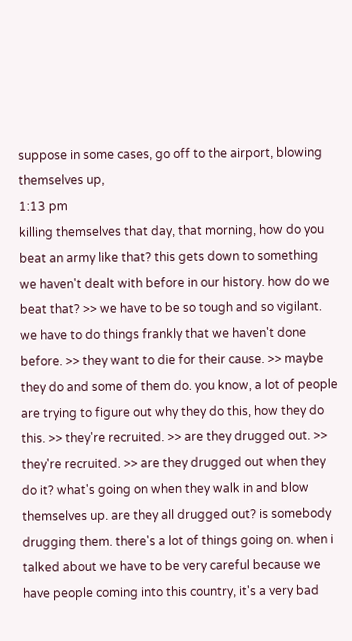suppose in some cases, go off to the airport, blowing themselves up,
1:13 pm
killing themselves that day, that morning, how do you beat an army like that? this gets down to something we haven't dealt with before in our history. how do we beat that? >> we have to be so tough and so vigilant. we have to do things frankly that we haven't done before. >> they want to die for their cause. >> maybe they do and some of them do. you know, a lot of people are trying to figure out why they do this, how they do this. >> they're recruited. >> are they drugged out. >> they're recruited. >> are they drugged out when they do it? what's going on when they walk in and blow themselves up. are they all drugged out? is somebody drugging them. there's a lot of things going on. when i talked about we have to be very careful because we have people coming into this country, it's a very bad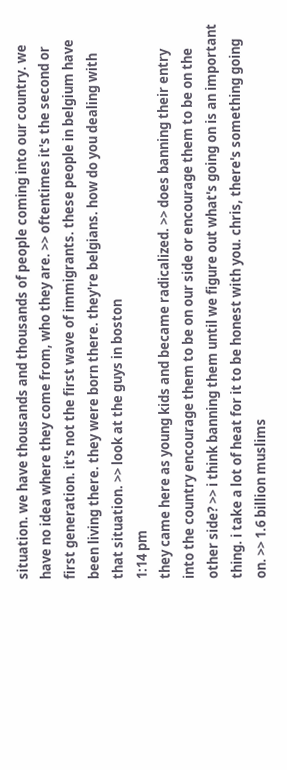situation. we have thousands and thousands of people coming into our country. we have no idea where they come from, who they are. >> oftentimes it's the second or first generation. it's not the first wave of immigrants. these people in belgium have been living there. they were born there. they're belgians. how do you dealing with that situation. >> look at the guys in boston
1:14 pm
they came here as young kids and became radicalized. >> does banning their entry into the country encourage them to be on our side or encourage them to be on the other side? >> i think banning them until we figure out what's going on is an important thing. i take a lot of heat for it to be honest with you. chris, there's something going on. >> 1.6 billion muslims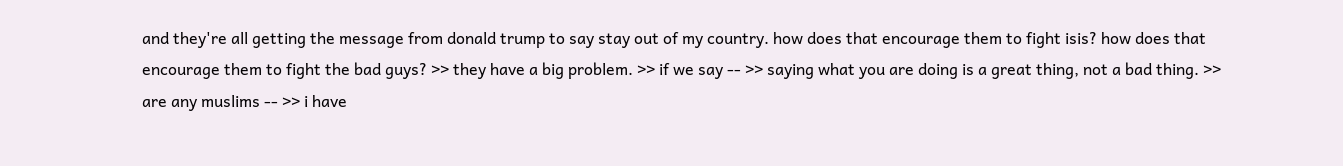and they're all getting the message from donald trump to say stay out of my country. how does that encourage them to fight isis? how does that encourage them to fight the bad guys? >> they have a big problem. >> if we say -- >> saying what you are doing is a great thing, not a bad thing. >> are any muslims -- >> i have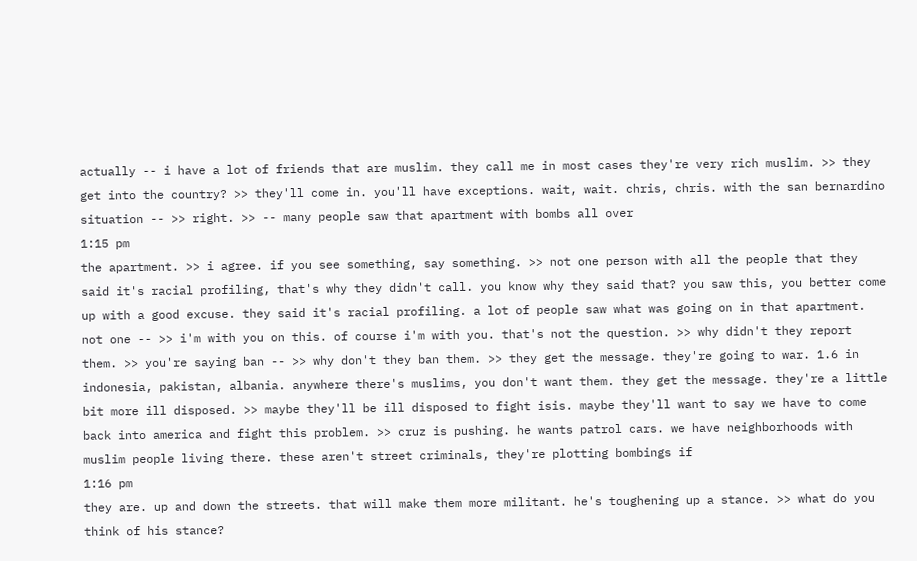actually -- i have a lot of friends that are muslim. they call me in most cases they're very rich muslim. >> they get into the country? >> they'll come in. you'll have exceptions. wait, wait. chris, chris. with the san bernardino situation -- >> right. >> -- many people saw that apartment with bombs all over
1:15 pm
the apartment. >> i agree. if you see something, say something. >> not one person with all the people that they said it's racial profiling, that's why they didn't call. you know why they said that? you saw this, you better come up with a good excuse. they said it's racial profiling. a lot of people saw what was going on in that apartment. not one -- >> i'm with you on this. of course i'm with you. that's not the question. >> why didn't they report them. >> you're saying ban -- >> why don't they ban them. >> they get the message. they're going to war. 1.6 in indonesia, pakistan, albania. anywhere there's muslims, you don't want them. they get the message. they're a little bit more ill disposed. >> maybe they'll be ill disposed to fight isis. maybe they'll want to say we have to come back into america and fight this problem. >> cruz is pushing. he wants patrol cars. we have neighborhoods with muslim people living there. these aren't street criminals, they're plotting bombings if
1:16 pm
they are. up and down the streets. that will make them more militant. he's toughening up a stance. >> what do you think of his stance?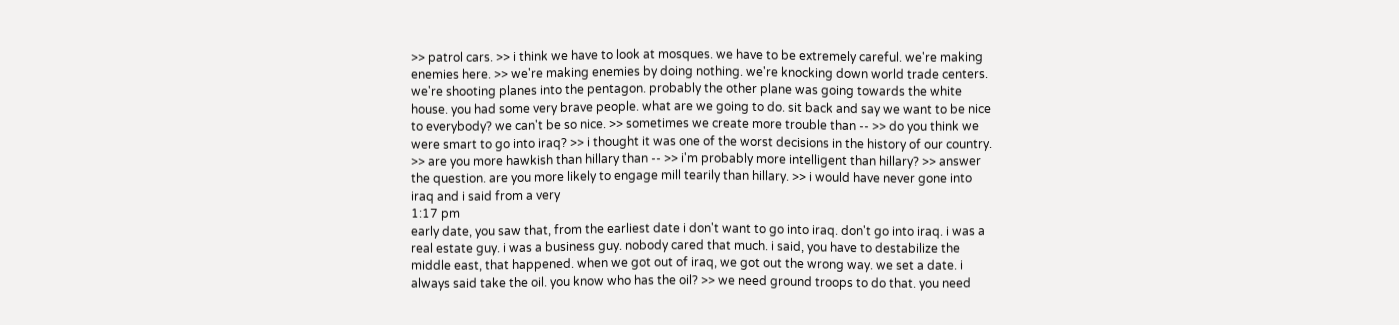>> patrol cars. >> i think we have to look at mosques. we have to be extremely careful. we're making enemies here. >> we're making enemies by doing nothing. we're knocking down world trade centers. we're shooting planes into the pentagon. probably the other plane was going towards the white house. you had some very brave people. what are we going to do. sit back and say we want to be nice to everybody? we can't be so nice. >> sometimes we create more trouble than -- >> do you think we were smart to go into iraq? >> i thought it was one of the worst decisions in the history of our country. >> are you more hawkish than hillary than -- >> i'm probably more intelligent than hillary? >> answer the question. are you more likely to engage mill tearily than hillary. >> i would have never gone into iraq and i said from a very
1:17 pm
early date, you saw that, from the earliest date i don't want to go into iraq. don't go into iraq. i was a real estate guy. i was a business guy. nobody cared that much. i said, you have to destabilize the middle east, that happened. when we got out of iraq, we got out the wrong way. we set a date. i always said take the oil. you know who has the oil? >> we need ground troops to do that. you need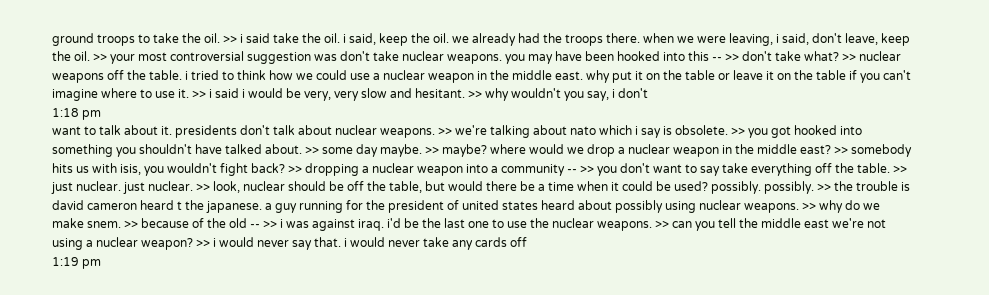ground troops to take the oil. >> i said take the oil. i said, keep the oil. we already had the troops there. when we were leaving, i said, don't leave, keep the oil. >> your most controversial suggestion was don't take nuclear weapons. you may have been hooked into this -- >> don't take what? >> nuclear weapons off the table. i tried to think how we could use a nuclear weapon in the middle east. why put it on the table or leave it on the table if you can't imagine where to use it. >> i said i would be very, very slow and hesitant. >> why wouldn't you say, i don't
1:18 pm
want to talk about it. presidents don't talk about nuclear weapons. >> we're talking about nato which i say is obsolete. >> you got hooked into something you shouldn't have talked about. >> some day maybe. >> maybe? where would we drop a nuclear weapon in the middle east? >> somebody hits us with isis, you wouldn't fight back? >> dropping a nuclear weapon into a community -- >> you don't want to say take everything off the table. >> just nuclear. just nuclear. >> look, nuclear should be off the table, but would there be a time when it could be used? possibly. possibly. >> the trouble is david cameron heard t the japanese. a guy running for the president of united states heard about possibly using nuclear weapons. >> why do we make snem. >> because of the old -- >> i was against iraq. i'd be the last one to use the nuclear weapons. >> can you tell the middle east we're not using a nuclear weapon? >> i would never say that. i would never take any cards off
1:19 pm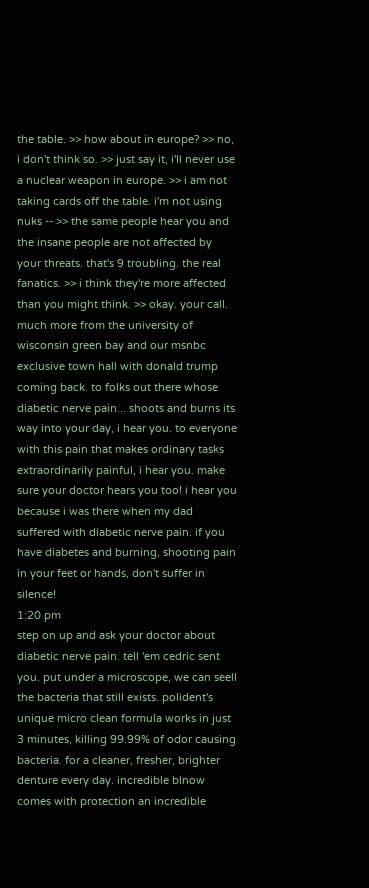the table. >> how about in europe? >> no, i don't think so. >> just say it, i'll never use a nuclear weapon in europe. >> i am not taking cards off the table. i'm not using nuks -- >> the same people hear you and the insane people are not affected by your threats. that's 9 troubling. the real fanatics. >> i think they're more affected than you might think. >> okay. your call. much more from the university of wisconsin green bay and our msnbc exclusive town hall with donald trump coming back. to folks out there whose diabetic nerve pain... shoots and burns its way into your day, i hear you. to everyone with this pain that makes ordinary tasks extraordinarily painful, i hear you. make sure your doctor hears you too! i hear you because i was there when my dad suffered with diabetic nerve pain. if you have diabetes and burning, shooting pain in your feet or hands, don't suffer in silence!
1:20 pm
step on up and ask your doctor about diabetic nerve pain. tell 'em cedric sent you. put under a microscope, we can seell the bacteria that still exists. polident's unique micro clean formula works in just 3 minutes, killing 99.99% of odor causing bacteria. for a cleaner, fresher, brighter denture every day. incredible blnow comes with protection an incredible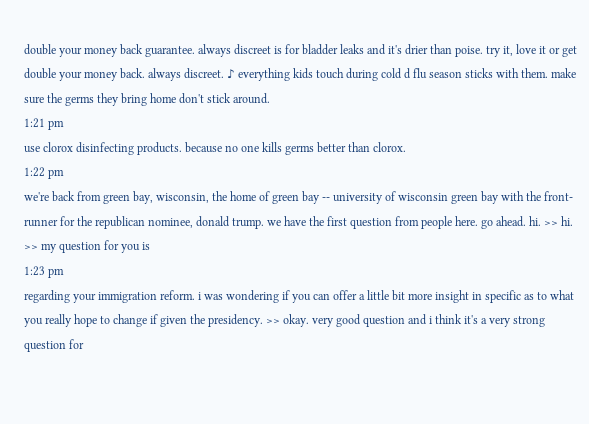double your money back guarantee. always discreet is for bladder leaks and it's drier than poise. try it, love it or get double your money back. always discreet. ♪ everything kids touch during cold d flu season sticks with them. make sure the germs they bring home don't stick around.
1:21 pm
use clorox disinfecting products. because no one kills germs better than clorox.
1:22 pm
we're back from green bay, wisconsin, the home of green bay -- university of wisconsin green bay with the front-runner for the republican nominee, donald trump. we have the first question from people here. go ahead. hi. >> hi. >> my question for you is
1:23 pm
regarding your immigration reform. i was wondering if you can offer a little bit more insight in specific as to what you really hope to change if given the presidency. >> okay. very good question and i think it's a very strong question for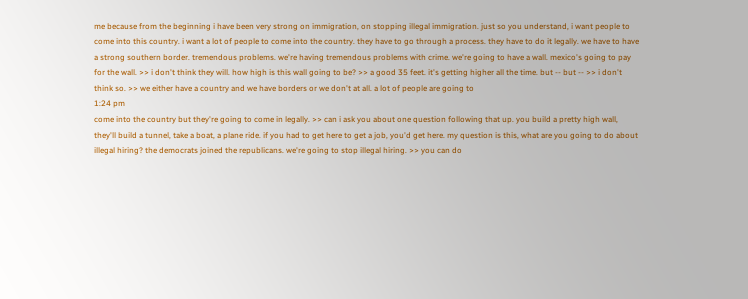me because from the beginning i have been very strong on immigration, on stopping illegal immigration. just so you understand, i want people to come into this country. i want a lot of people to come into the country. they have to go through a process. they have to do it legally. we have to have a strong southern border. tremendous problems. we're having tremendous problems with crime. we're going to have a wall. mexico's going to pay for the wall. >> i don't think they will. how high is this wall going to be? >> a good 35 feet. it's getting higher all the time. but -- but -- >> i don't think so. >> we either have a country and we have borders or we don't at all. a lot of people are going to
1:24 pm
come into the country but they're going to come in legally. >> can i ask you about one question following that up. you build a pretty high wall, they'll build a tunnel, take a boat, a plane ride. if you had to get here to get a job, you'd get here. my question is this, what are you going to do about illegal hiring? the democrats joined the republicans. we're going to stop illegal hiring. >> you can do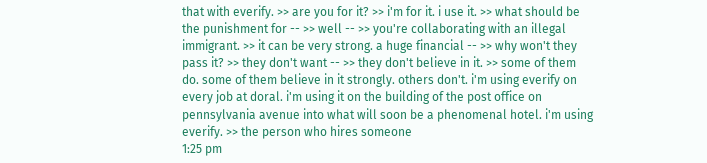that with everify. >> are you for it? >> i'm for it. i use it. >> what should be the punishment for -- >> well -- >> you're collaborating with an illegal immigrant. >> it can be very strong. a huge financial -- >> why won't they pass it? >> they don't want -- >> they don't believe in it. >> some of them do. some of them believe in it strongly. others don't. i'm using everify on every job at doral. i'm using it on the building of the post office on pennsylvania avenue into what will soon be a phenomenal hotel. i'm using everify. >> the person who hires someone
1:25 pm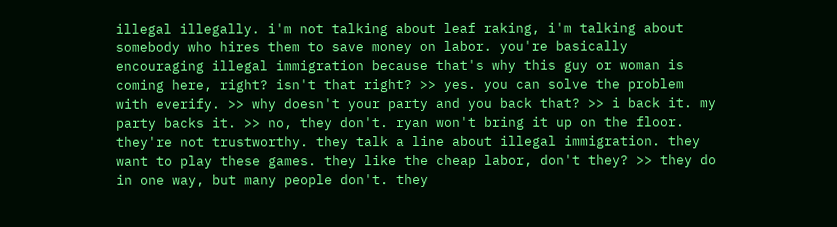illegal illegally. i'm not talking about leaf raking, i'm talking about somebody who hires them to save money on labor. you're basically encouraging illegal immigration because that's why this guy or woman is coming here, right? isn't that right? >> yes. you can solve the problem with everify. >> why doesn't your party and you back that? >> i back it. my party backs it. >> no, they don't. ryan won't bring it up on the floor. they're not trustworthy. they talk a line about illegal immigration. they want to play these games. they like the cheap labor, don't they? >> they do in one way, but many people don't. they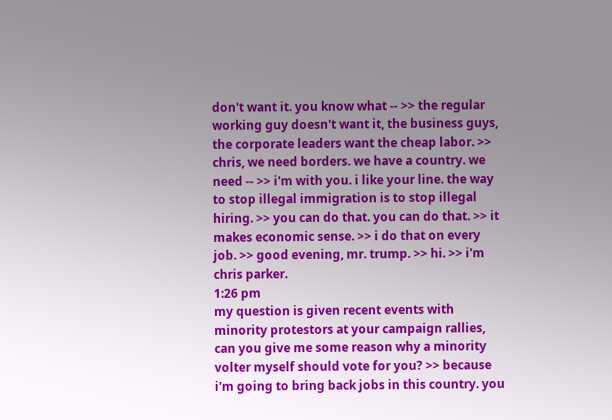don't want it. you know what -- >> the regular working guy doesn't want it, the business guys, the corporate leaders want the cheap labor. >> chris, we need borders. we have a country. we need -- >> i'm with you. i like your line. the way to stop illegal immigration is to stop illegal hiring. >> you can do that. you can do that. >> it makes economic sense. >> i do that on every job. >> good evening, mr. trump. >> hi. >> i'm chris parker.
1:26 pm
my question is given recent events with minority protestors at your campaign rallies, can you give me some reason why a minority volter myself should vote for you? >> because i'm going to bring back jobs in this country. you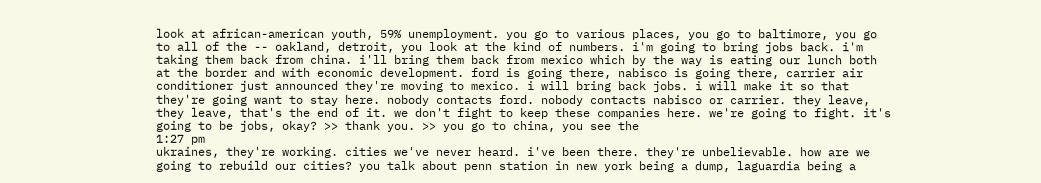look at african-american youth, 59% unemployment. you go to various places, you go to baltimore, you go to all of the -- oakland, detroit, you look at the kind of numbers. i'm going to bring jobs back. i'm taking them back from china. i'll bring them back from mexico which by the way is eating our lunch both at the border and with economic development. ford is going there, nabisco is going there, carrier air conditioner just announced they're moving to mexico. i will bring back jobs. i will make it so that they're going want to stay here. nobody contacts ford. nobody contacts nabisco or carrier. they leave, they leave, that's the end of it. we don't fight to keep these companies here. we're going to fight. it's going to be jobs, okay? >> thank you. >> you go to china, you see the
1:27 pm
ukraines, they're working. cities we've never heard. i've been there. they're unbelievable. how are we going to rebuild our cities? you talk about penn station in new york being a dump, laguardia being a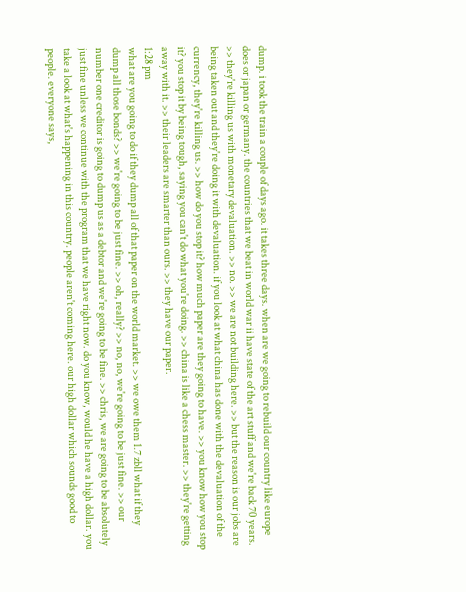dump. i took the train a couple of days ago. it takes three days. when are we going to rebuild our country like europe does or japan or germany. the countries that we beat in world war ii have state of the art stuff and we're back 70 years. >> they're killing us with monetary devaluation. >> no. >> we are not building here. >> but the reason is our jobs are being taken out and they're doing it with devaluation. if you look at what china has done with the devaluation of the currency, they're killing us. >> how do you stop it? how much paper are they going to have. >> you know how you stop it? you stop it by being tough, saying you can't do what you're doing. >> china is like a chess master. >> they're getting away with it. >> their leaders are smarter than ours. >> they have our paper.
1:28 pm
what are you going to do if they dump all of that paper on the world market. >> we owe them 1.7 zbll what if they dump all those bonds? >> we're going to be just fine. >> oh, really? >> no, no, we're going to be just fine. >> our number one creditor is going to dump us as a debtor and we're going to be fine. >> chris, we are going to be absolutely just fine unless we continue with the program that we have right now. do you know, would he have a high dollar. you take a look at what's happening in this country. people aren't coming here. our high dollar which sounds good to people. everyone says,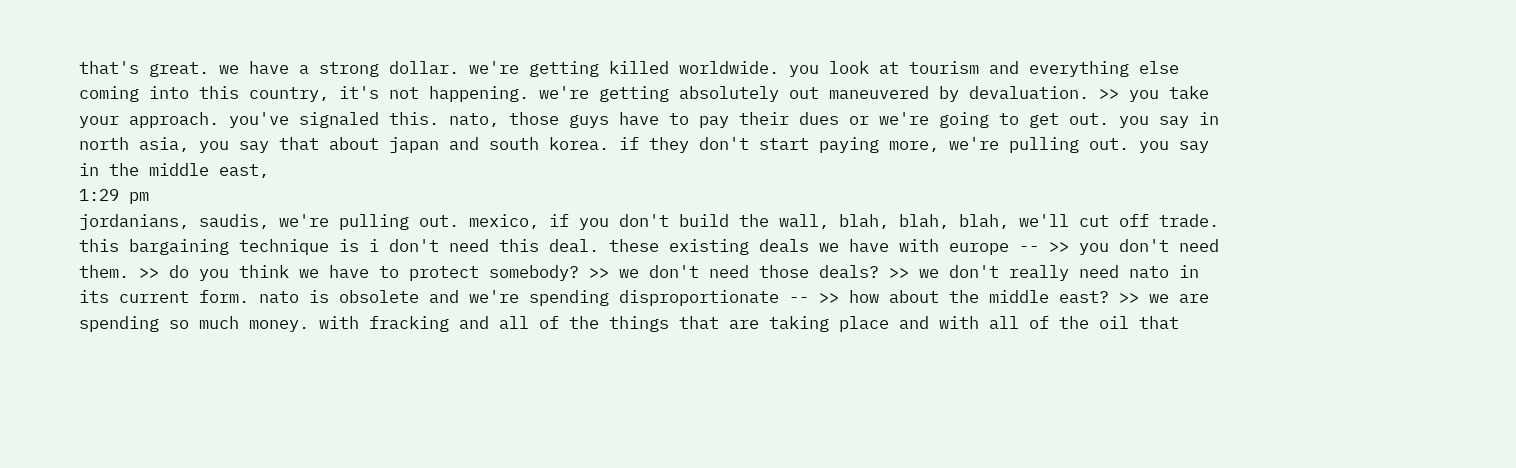that's great. we have a strong dollar. we're getting killed worldwide. you look at tourism and everything else coming into this country, it's not happening. we're getting absolutely out maneuvered by devaluation. >> you take your approach. you've signaled this. nato, those guys have to pay their dues or we're going to get out. you say in north asia, you say that about japan and south korea. if they don't start paying more, we're pulling out. you say in the middle east,
1:29 pm
jordanians, saudis, we're pulling out. mexico, if you don't build the wall, blah, blah, blah, we'll cut off trade. this bargaining technique is i don't need this deal. these existing deals we have with europe -- >> you don't need them. >> do you think we have to protect somebody? >> we don't need those deals? >> we don't really need nato in its current form. nato is obsolete and we're spending disproportionate -- >> how about the middle east? >> we are spending so much money. with fracking and all of the things that are taking place and with all of the oil that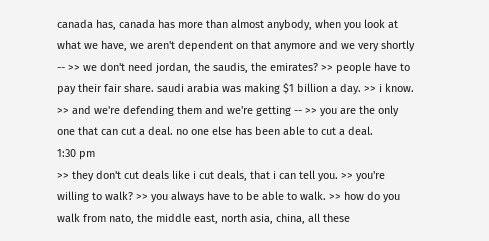canada has, canada has more than almost anybody, when you look at what we have, we aren't dependent on that anymore and we very shortly -- >> we don't need jordan, the saudis, the emirates? >> people have to pay their fair share. saudi arabia was making $1 billion a day. >> i know. >> and we're defending them and we're getting -- >> you are the only one that can cut a deal. no one else has been able to cut a deal.
1:30 pm
>> they don't cut deals like i cut deals, that i can tell you. >> you're willing to walk? >> you always have to be able to walk. >> how do you walk from nato, the middle east, north asia, china, all these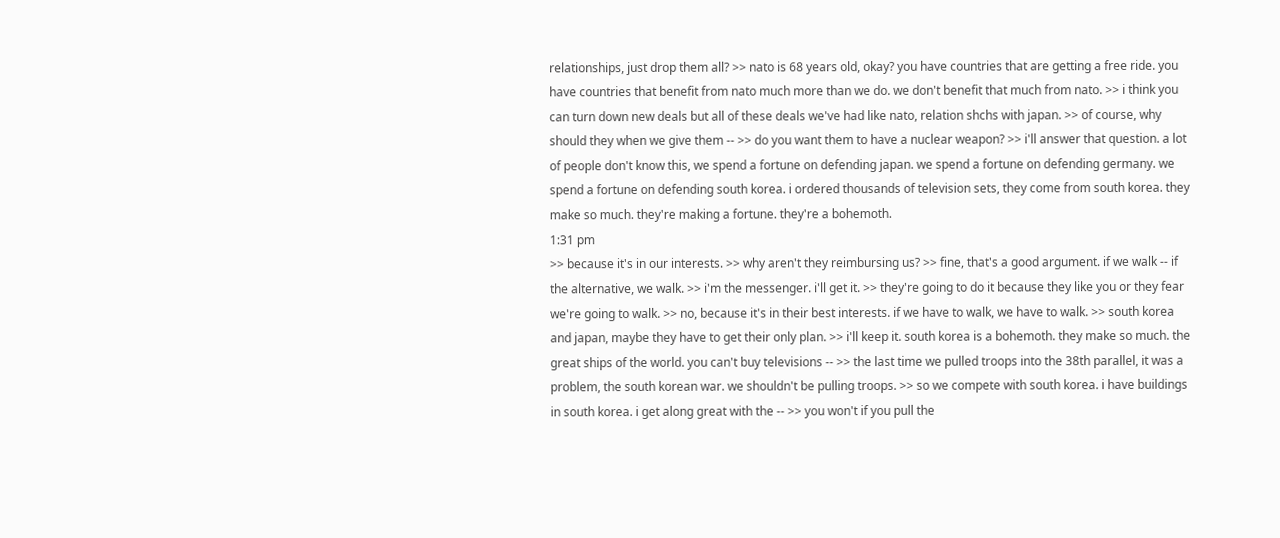relationships, just drop them all? >> nato is 68 years old, okay? you have countries that are getting a free ride. you have countries that benefit from nato much more than we do. we don't benefit that much from nato. >> i think you can turn down new deals but all of these deals we've had like nato, relation shchs with japan. >> of course, why should they when we give them -- >> do you want them to have a nuclear weapon? >> i'll answer that question. a lot of people don't know this, we spend a fortune on defending japan. we spend a fortune on defending germany. we spend a fortune on defending south korea. i ordered thousands of television sets, they come from south korea. they make so much. they're making a fortune. they're a bohemoth.
1:31 pm
>> because it's in our interests. >> why aren't they reimbursing us? >> fine, that's a good argument. if we walk -- if the alternative, we walk. >> i'm the messenger. i'll get it. >> they're going to do it because they like you or they fear we're going to walk. >> no, because it's in their best interests. if we have to walk, we have to walk. >> south korea and japan, maybe they have to get their only plan. >> i'll keep it. south korea is a bohemoth. they make so much. the great ships of the world. you can't buy televisions -- >> the last time we pulled troops into the 38th parallel, it was a problem, the south korean war. we shouldn't be pulling troops. >> so we compete with south korea. i have buildings in south korea. i get along great with the -- >> you won't if you pull the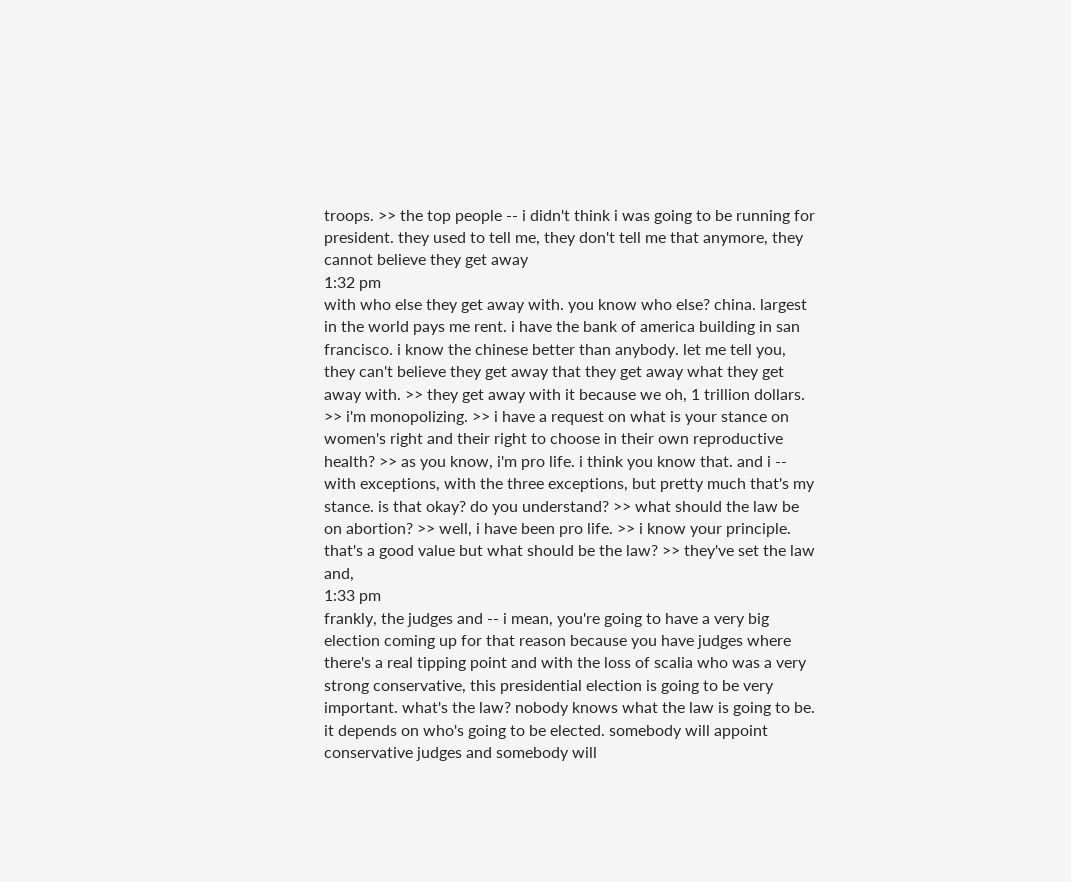troops. >> the top people -- i didn't think i was going to be running for president. they used to tell me, they don't tell me that anymore, they cannot believe they get away
1:32 pm
with who else they get away with. you know who else? china. largest in the world pays me rent. i have the bank of america building in san francisco. i know the chinese better than anybody. let me tell you, they can't believe they get away that they get away what they get away with. >> they get away with it because we oh, 1 trillion dollars. >> i'm monopolizing. >> i have a request on what is your stance on women's right and their right to choose in their own reproductive health? >> as you know, i'm pro life. i think you know that. and i -- with exceptions, with the three exceptions, but pretty much that's my stance. is that okay? do you understand? >> what should the law be on abortion? >> well, i have been pro life. >> i know your principle. that's a good value but what should be the law? >> they've set the law and,
1:33 pm
frankly, the judges and -- i mean, you're going to have a very big election coming up for that reason because you have judges where there's a real tipping point and with the loss of scalia who was a very strong conservative, this presidential election is going to be very important. what's the law? nobody knows what the law is going to be. it depends on who's going to be elected. somebody will appoint conservative judges and somebody will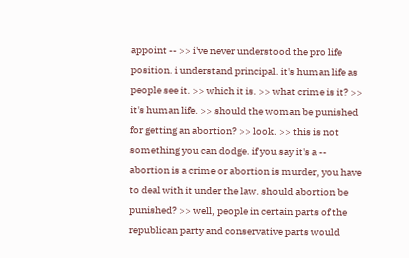appoint -- >> i've never understood the pro life position. i understand principal. it's human life as people see it. >> which it is. >> what crime is it? >> it's human life. >> should the woman be punished for getting an abortion? >> look. >> this is not something you can dodge. if you say it's a -- abortion is a crime or abortion is murder, you have to deal with it under the law. should abortion be punished? >> well, people in certain parts of the republican party and conservative parts would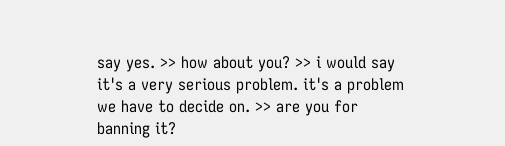say yes. >> how about you? >> i would say it's a very serious problem. it's a problem we have to decide on. >> are you for banning it?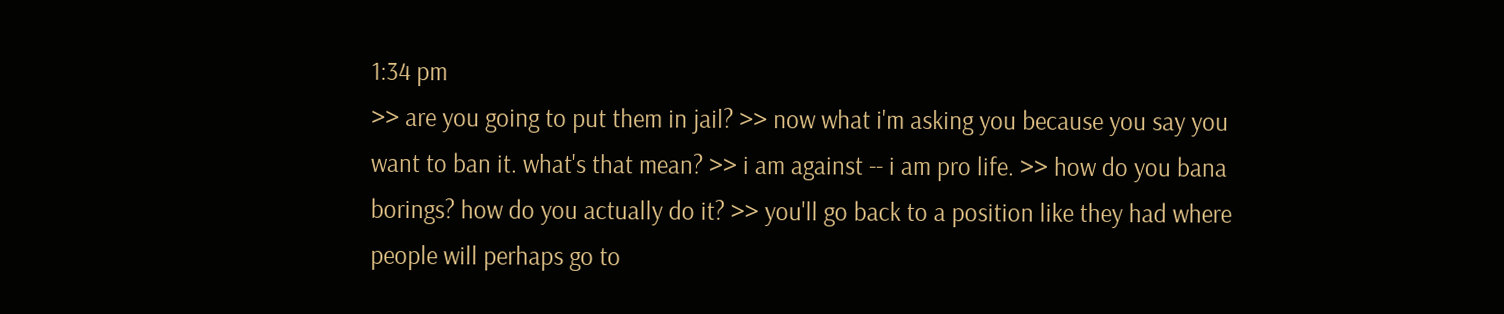1:34 pm
>> are you going to put them in jail? >> now what i'm asking you because you say you want to ban it. what's that mean? >> i am against -- i am pro life. >> how do you bana borings? how do you actually do it? >> you'll go back to a position like they had where people will perhaps go to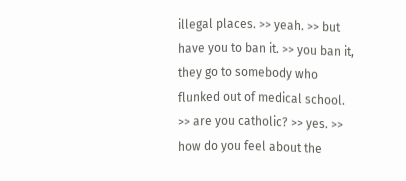illegal places. >> yeah. >> but have you to ban it. >> you ban it, they go to somebody who flunked out of medical school. >> are you catholic? >> yes. >> how do you feel about the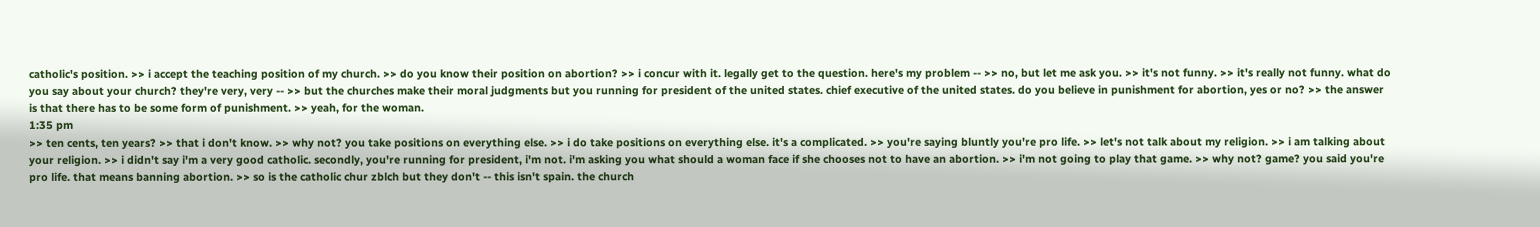catholic's position. >> i accept the teaching position of my church. >> do you know their position on abortion? >> i concur with it. legally get to the question. here's my problem -- >> no, but let me ask you. >> it's not funny. >> it's really not funny. what do you say about your church? they're very, very -- >> but the churches make their moral judgments but you running for president of the united states. chief executive of the united states. do you believe in punishment for abortion, yes or no? >> the answer is that there has to be some form of punishment. >> yeah, for the woman.
1:35 pm
>> ten cents, ten years? >> that i don't know. >> why not? you take positions on everything else. >> i do take positions on everything else. it's a complicated. >> you're saying bluntly you're pro life. >> let's not talk about my religion. >> i am talking about your religion. >> i didn't say i'm a very good catholic. secondly, you're running for president, i'm not. i'm asking you what should a woman face if she chooses not to have an abortion. >> i'm not going to play that game. >> why not? game? you said you're pro life. that means banning abortion. >> so is the catholic chur zblch but they don't -- this isn't spain. the church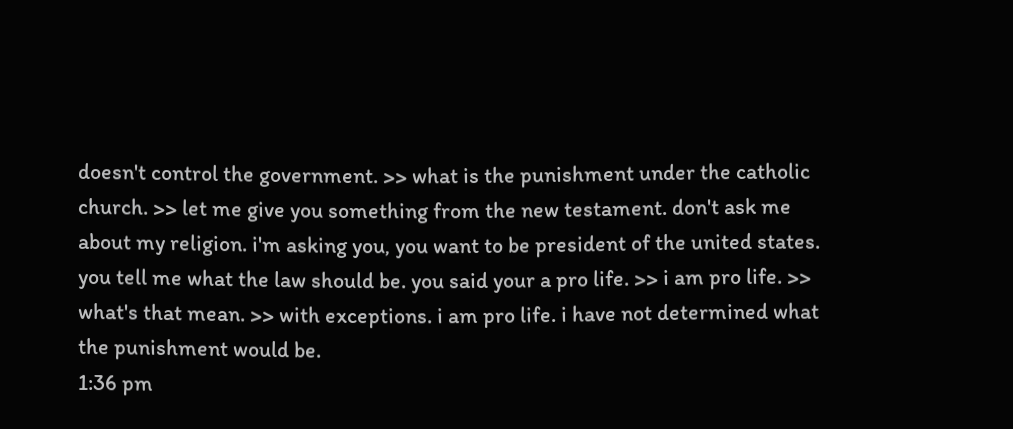doesn't control the government. >> what is the punishment under the catholic church. >> let me give you something from the new testament. don't ask me about my religion. i'm asking you, you want to be president of the united states. you tell me what the law should be. you said your a pro life. >> i am pro life. >> what's that mean. >> with exceptions. i am pro life. i have not determined what the punishment would be.
1:36 pm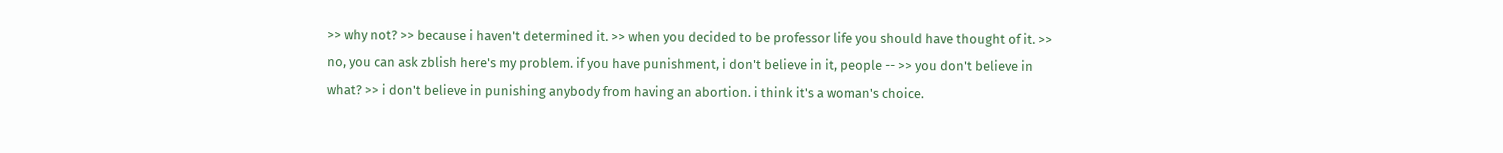>> why not? >> because i haven't determined it. >> when you decided to be professor life you should have thought of it. >> no, you can ask zblish here's my problem. if you have punishment, i don't believe in it, people -- >> you don't believe in what? >> i don't believe in punishing anybody from having an abortion. i think it's a woman's choice.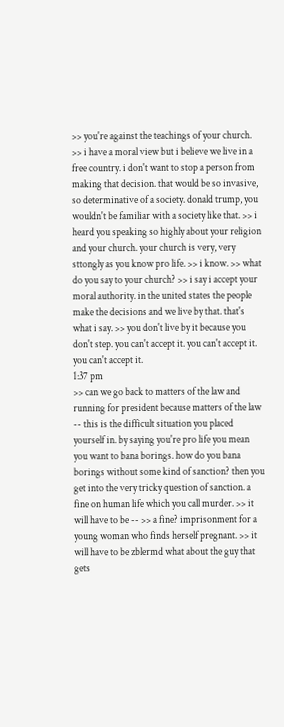>> you're against the teachings of your church. >> i have a moral view but i believe we live in a free country. i don't want to stop a person from making that decision. that would be so invasive, so determinative of a society. donald trump, you wouldn't be familiar with a society like that. >> i heard you speaking so highly about your religion and your church. your church is very, very sttongly as you know pro life. >> i know. >> what do you say to your church? >> i say i accept your moral authority. in the united states the people make the decisions and we live by that. that's what i say. >> you don't live by it because you don't step. you can't accept it. you can't accept it. you can't accept it.
1:37 pm
>> can we go back to matters of the law and running for president because matters of the law -- this is the difficult situation you placed yourself in. by saying you're pro life you mean you want to bana borings. how do you bana borings without some kind of sanction? then you get into the very tricky question of sanction. a fine on human life which you call murder. >> it will have to be -- >> a fine? imprisonment for a young woman who finds herself pregnant. >> it will have to be zblermd what about the guy that gets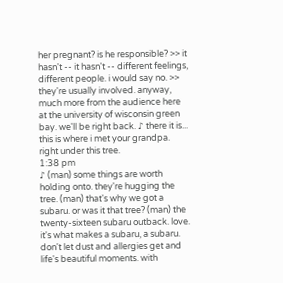her pregnant? is he responsible? >> it hasn't -- it hasn't -- different feelings, different people. i would say no. >> they're usually involved. anyway, much more from the audience here at the university of wisconsin green bay. we'll be right back. ♪ there it is... this is where i met your grandpa. right under this tree.
1:38 pm
♪ (man) some things are worth holding onto. they're hugging the tree. (man) that's why we got a subaru. or was it that tree? (man) the twenty-sixteen subaru outback. love. it's what makes a subaru, a subaru. don't let dust and allergies get and life's beautiful moments. with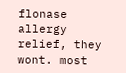flonase allergy relief, they wont. most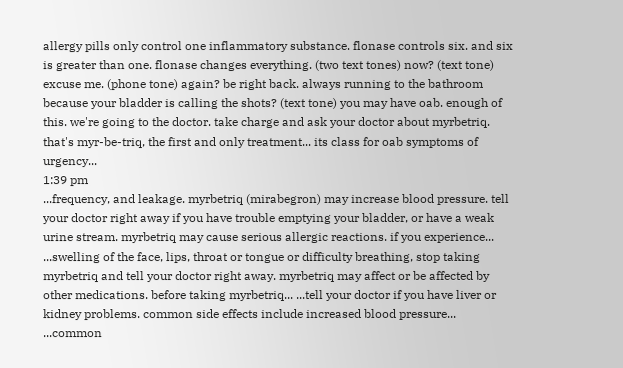allergy pills only control one inflammatory substance. flonase controls six. and six is greater than one. flonase changes everything. (two text tones) now? (text tone) excuse me. (phone tone) again? be right back. always running to the bathroom because your bladder is calling the shots? (text tone) you may have oab. enough of this. we're going to the doctor. take charge and ask your doctor about myrbetriq. that's myr-be-triq, the first and only treatment... its class for oab symptoms of urgency...
1:39 pm
...frequency, and leakage. myrbetriq (mirabegron) may increase blood pressure. tell your doctor right away if you have trouble emptying your bladder, or have a weak urine stream. myrbetriq may cause serious allergic reactions. if you experience... ...swelling of the face, lips, throat or tongue or difficulty breathing, stop taking myrbetriq and tell your doctor right away. myrbetriq may affect or be affected by other medications. before taking myrbetriq... ...tell your doctor if you have liver or kidney problems. common side effects include increased blood pressure... ...common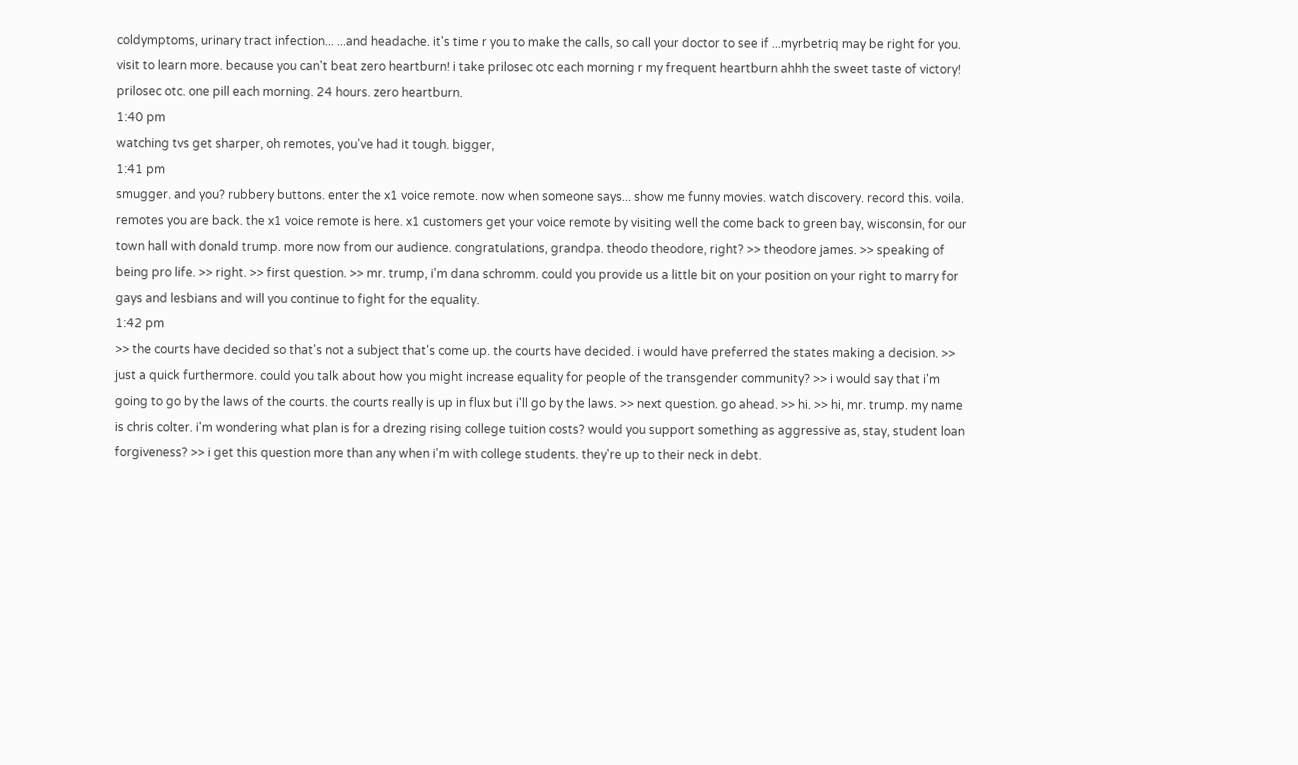coldymptoms, urinary tract infection... ...and headache. it's time r you to make the calls, so call your doctor to see if ...myrbetriq may be right for you. visit to learn more. because you can't beat zero heartburn! i take prilosec otc each morning r my frequent heartburn ahhh the sweet taste of victory! prilosec otc. one pill each morning. 24 hours. zero heartburn.
1:40 pm
watching tvs get sharper, oh remotes, you've had it tough. bigger,
1:41 pm
smugger. and you? rubbery buttons. enter the x1 voice remote. now when someone says... show me funny movies. watch discovery. record this. voila. remotes you are back. the x1 voice remote is here. x1 customers get your voice remote by visiting well the come back to green bay, wisconsin, for our town hall with donald trump. more now from our audience. congratulations, grandpa. theodo theodore, right? >> theodore james. >> speaking of being pro life. >> right. >> first question. >> mr. trump, i'm dana schromm. could you provide us a little bit on your position on your right to marry for gays and lesbians and will you continue to fight for the equality.
1:42 pm
>> the courts have decided so that's not a subject that's come up. the courts have decided. i would have preferred the states making a decision. >> just a quick furthermore. could you talk about how you might increase equality for people of the transgender community? >> i would say that i'm going to go by the laws of the courts. the courts really is up in flux but i'll go by the laws. >> next question. go ahead. >> hi. >> hi, mr. trump. my name is chris colter. i'm wondering what plan is for a drezing rising college tuition costs? would you support something as aggressive as, stay, student loan forgiveness? >> i get this question more than any when i'm with college students. they're up to their neck in debt.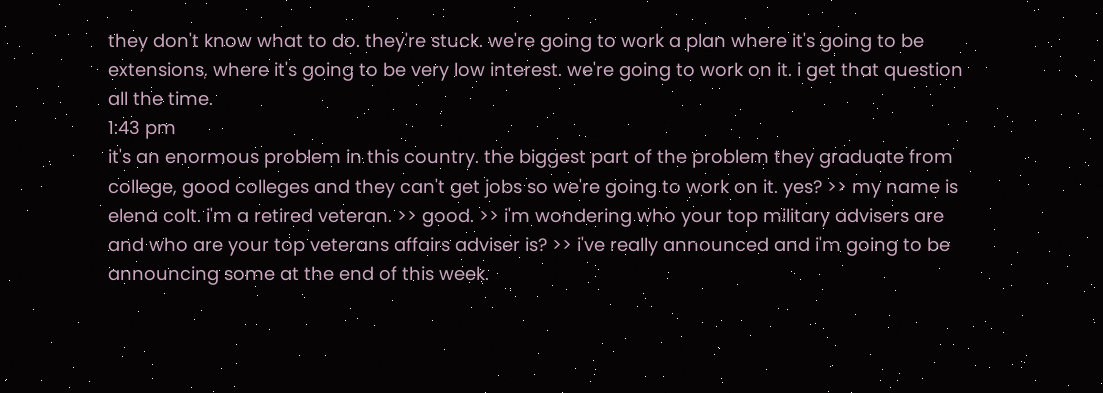they don't know what to do. they're stuck. we're going to work a plan where it's going to be extensions, where it's going to be very low interest. we're going to work on it. i get that question all the time.
1:43 pm
it's an enormous problem in this country. the biggest part of the problem they graduate from college, good colleges and they can't get jobs so we're going to work on it. yes? >> my name is elena colt. i'm a retired veteran. >> good. >> i'm wondering who your top military advisers are and who are your top veterans affairs adviser is? >> i've really announced and i'm going to be announcing some at the end of this week.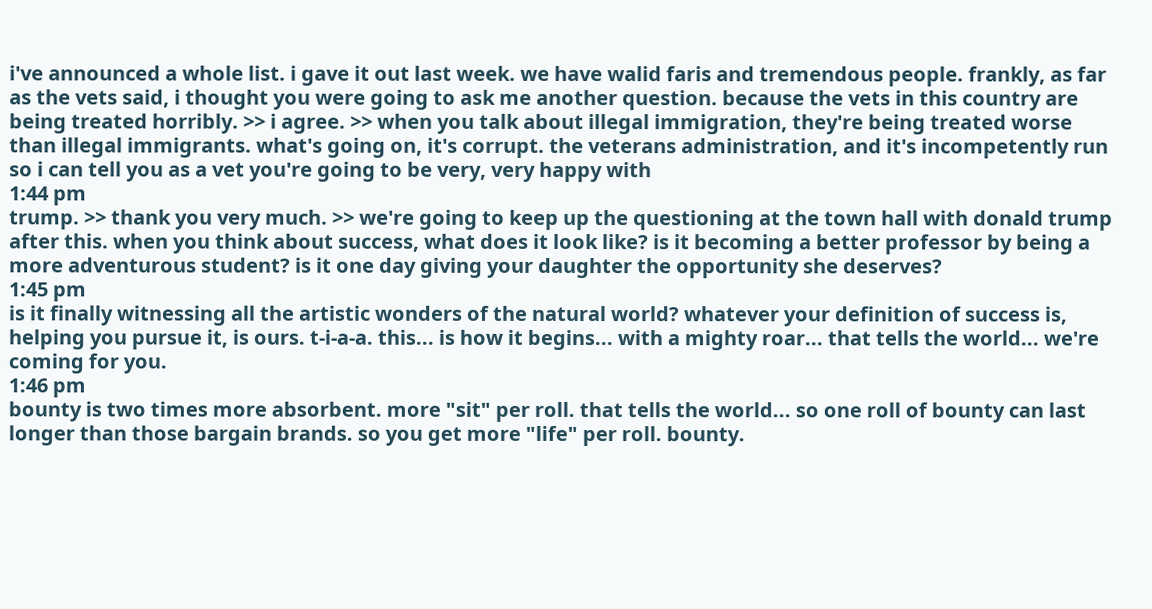i've announced a whole list. i gave it out last week. we have walid faris and tremendous people. frankly, as far as the vets said, i thought you were going to ask me another question. because the vets in this country are being treated horribly. >> i agree. >> when you talk about illegal immigration, they're being treated worse than illegal immigrants. what's going on, it's corrupt. the veterans administration, and it's incompetently run so i can tell you as a vet you're going to be very, very happy with
1:44 pm
trump. >> thank you very much. >> we're going to keep up the questioning at the town hall with donald trump after this. when you think about success, what does it look like? is it becoming a better professor by being a more adventurous student? is it one day giving your daughter the opportunity she deserves?
1:45 pm
is it finally witnessing all the artistic wonders of the natural world? whatever your definition of success is, helping you pursue it, is ours. t-i-a-a. this... is how it begins... with a mighty roar... that tells the world... we're coming for you.
1:46 pm
bounty is two times more absorbent. more "sit" per roll. that tells the world... so one roll of bounty can last longer than those bargain brands. so you get more "life" per roll. bounty.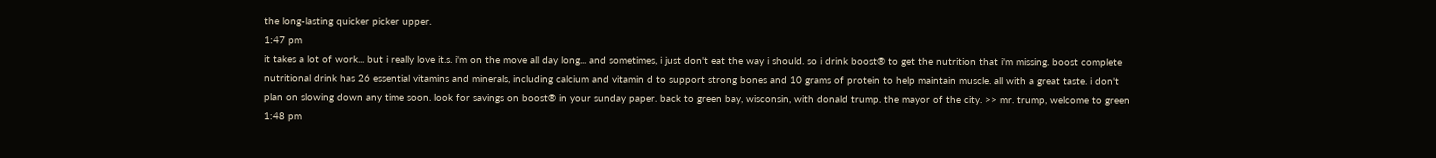the long-lasting quicker picker upper.
1:47 pm
it takes a lot of work... but i really love it.s. i'm on the move all day long... and sometimes, i just don't eat the way i should. so i drink boost® to get the nutrition that i'm missing. boost complete nutritional drink has 26 essential vitamins and minerals, including calcium and vitamin d to support strong bones and 10 grams of protein to help maintain muscle. all with a great taste. i don't plan on slowing down any time soon. look for savings on boost® in your sunday paper. back to green bay, wisconsin, with donald trump. the mayor of the city. >> mr. trump, welcome to green
1:48 pm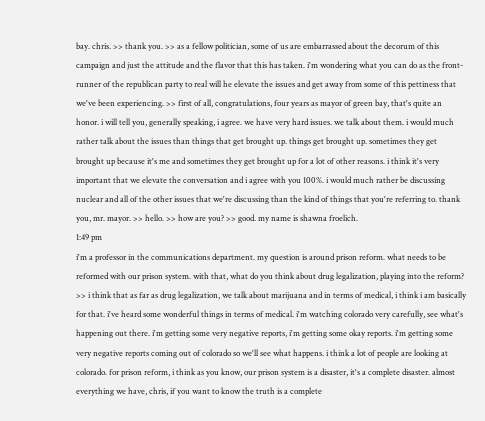bay. chris. >> thank you. >> as a fellow politician, some of us are embarrassed about the decorum of this campaign and just the attitude and the flavor that this has taken. i'm wondering what you can do as the front-runner of the republican party to real will he elevate the issues and get away from some of this pettiness that we've been experiencing. >> first of all, congratulations, four years as mayor of green bay, that's quite an honor. i will tell you, generally speaking, i agree. we have very hard issues. we talk about them. i would much rather talk about the issues than things that get brought up. things get brought up. sometimes they get brought up because it's me and sometimes they get brought up for a lot of other reasons. i think it's very important that we elevate the conversation and i agree with you 100%. i would much rather be discussing nuclear and all of the other issues that we're discussing than the kind of things that you're referring to. thank you, mr. mayor. >> hello. >> how are you? >> good. my name is shawna froelich.
1:49 pm
i'm a professor in the communications department. my question is around prison reform. what needs to be reformed with our prison system. with that, what do you think about drug legalization, playing into the reform? >> i think that as far as drug legalization, we talk about marijuana and in terms of medical, i think i am basically for that. i've heard some wonderful things in terms of medical. i'm watching colorado very carefully, see what's happening out there. i'm getting some very negative reports, i'm getting some okay reports. i'm getting some very negative reports coming out of colorado so we'll see what happens. i think a lot of people are looking at colorado. for prison reform, i think as you know, our prison system is a disaster, it's a complete disaster. almost everything we have, chris, if you want to know the truth is a complete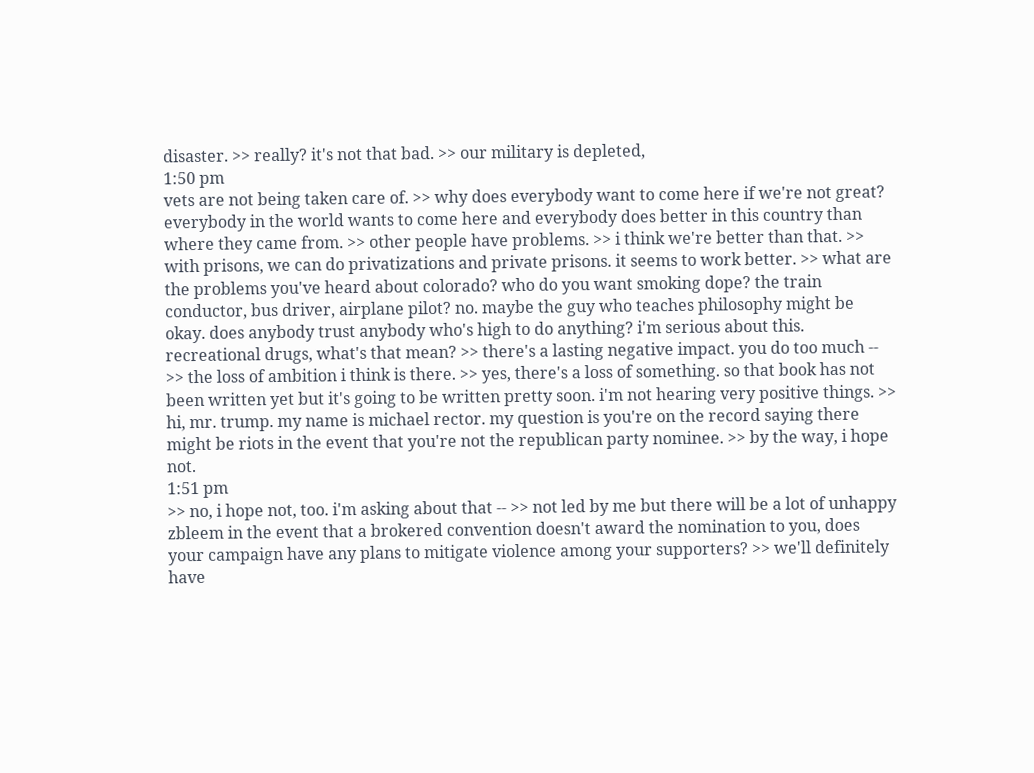disaster. >> really? it's not that bad. >> our military is depleted,
1:50 pm
vets are not being taken care of. >> why does everybody want to come here if we're not great? everybody in the world wants to come here and everybody does better in this country than where they came from. >> other people have problems. >> i think we're better than that. >> with prisons, we can do privatizations and private prisons. it seems to work better. >> what are the problems you've heard about colorado? who do you want smoking dope? the train conductor, bus driver, airplane pilot? no. maybe the guy who teaches philosophy might be okay. does anybody trust anybody who's high to do anything? i'm serious about this. recreational drugs, what's that mean? >> there's a lasting negative impact. you do too much -- >> the loss of ambition i think is there. >> yes, there's a loss of something. so that book has not been written yet but it's going to be written pretty soon. i'm not hearing very positive things. >> hi, mr. trump. my name is michael rector. my question is you're on the record saying there might be riots in the event that you're not the republican party nominee. >> by the way, i hope not.
1:51 pm
>> no, i hope not, too. i'm asking about that -- >> not led by me but there will be a lot of unhappy zbleem in the event that a brokered convention doesn't award the nomination to you, does your campaign have any plans to mitigate violence among your supporters? >> we'll definitely have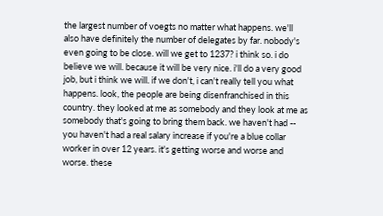the largest number of voegts no matter what happens. we'll also have definitely the number of delegates by far. nobody's even going to be close. will we get to 1237? i think so. i do believe we will. because it will be very nice. i'll do a very good job, but i think we will. if we don't, i can't really tell you what happens. look, the people are being disenfranchised in this country. they looked at me as somebody and they look at me as somebody that's going to bring them back. we haven't had -- you haven't had a real salary increase if you're a blue collar worker in over 12 years. it's getting worse and worse and worse. these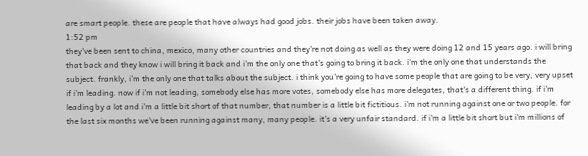are smart people. these are people that have always had good jobs. their jobs have been taken away.
1:52 pm
they've been sent to china, mexico, many other countries and they're not doing as well as they were doing 12 and 15 years ago. i will bring that back and they know i will bring it back and i'm the only one that's going to bring it back. i'm the only one that understands the subject. frankly, i'm the only one that talks about the subject. i think you're going to have some people that are going to be very, very upset if i'm leading. now if i'm not leading, somebody else has more votes, somebody else has more delegates, that's a different thing. if i'm leading by a lot and i'm a little bit short of that number, that number is a little bit fictitious. i'm not running against one or two people. for the last six months we've been running against many, many people. it's a very unfair standard. if i'm a little bit short but i'm millions of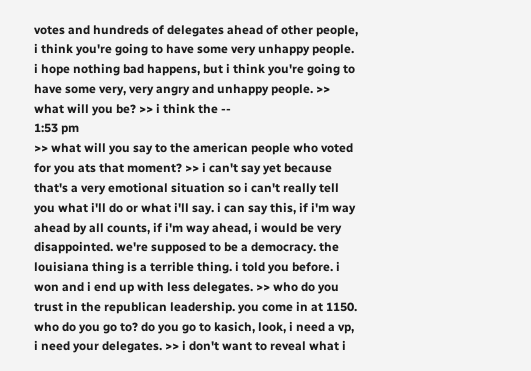votes and hundreds of delegates ahead of other people, i think you're going to have some very unhappy people. i hope nothing bad happens, but i think you're going to have some very, very angry and unhappy people. >> what will you be? >> i think the --
1:53 pm
>> what will you say to the american people who voted for you ats that moment? >> i can't say yet because that's a very emotional situation so i can't really tell you what i'll do or what i'll say. i can say this, if i'm way ahead by all counts, if i'm way ahead, i would be very disappointed. we're supposed to be a democracy. the louisiana thing is a terrible thing. i told you before. i won and i end up with less delegates. >> who do you trust in the republican leadership. you come in at 1150. who do you go to? do you go to kasich, look, i need a vp, i need your delegates. >> i don't want to reveal what i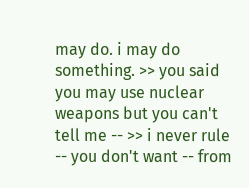may do. i may do something. >> you said you may use nuclear weapons but you can't tell me -- >> i never rule -- you don't want -- from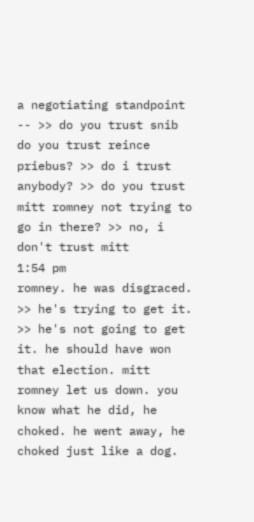a negotiating standpoint -- >> do you trust snib do you trust reince priebus? >> do i trust anybody? >> do you trust mitt romney not trying to go in there? >> no, i don't trust mitt
1:54 pm
romney. he was disgraced. >> he's trying to get it. >> he's not going to get it. he should have won that election. mitt romney let us down. you know what he did, he choked. he went away, he choked just like a dog.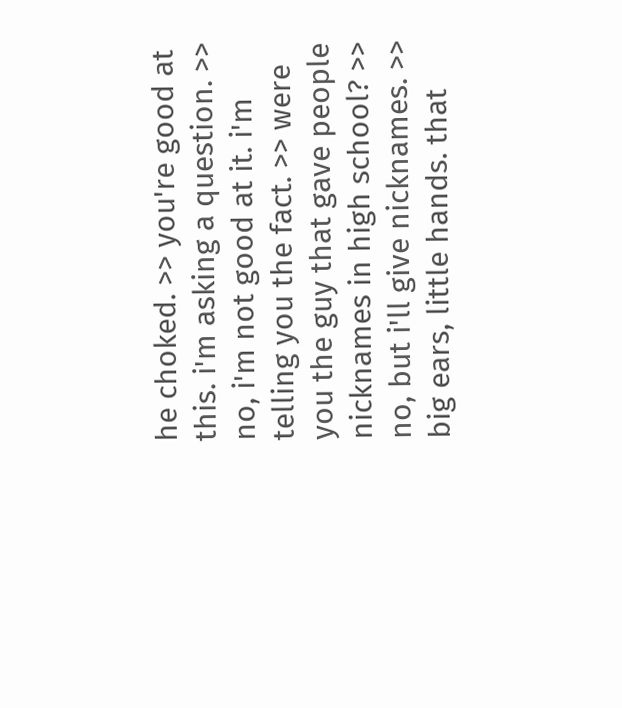he choked. >> you're good at this. i'm asking a question. >> no, i'm not good at it. i'm telling you the fact. >> were you the guy that gave people nicknames in high school? >> no, but i'll give nicknames. >> big ears, little hands. that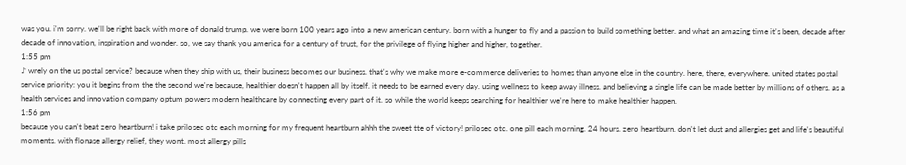was you. i'm sorry. we'll be right back with more of donald trump. we were born 100 years ago into a new american century. born with a hunger to fly and a passion to build something better. and what an amazing time it's been, decade after decade of innovation, inspiration and wonder. so, we say thank you america for a century of trust, for the privilege of flying higher and higher, together.
1:55 pm
♪ wrely on the us postal service? because when they ship with us, their business becomes our business. that's why we make more e-commerce deliveries to homes than anyone else in the country. here, there, everywhere. united states postal service priority: you it begins from the the second we're because, healthier doesn't happen all by itself. it needs to be earned every day. using wellness to keep away illness. and believing a single life can be made better by millions of others. as a health services and innovation company optum powers modern healthcare by connecting every part of it. so while the world keeps searching for healthier we're here to make healthier happen.
1:56 pm
because you can't beat zero heartburn! i take prilosec otc each morning for my frequent heartburn ahhh the sweet tte of victory! prilosec otc. one pill each morning. 24 hours. zero heartburn. don't let dust and allergies get and life's beautiful moments. with flonase allergy relief, they wont. most allergy pills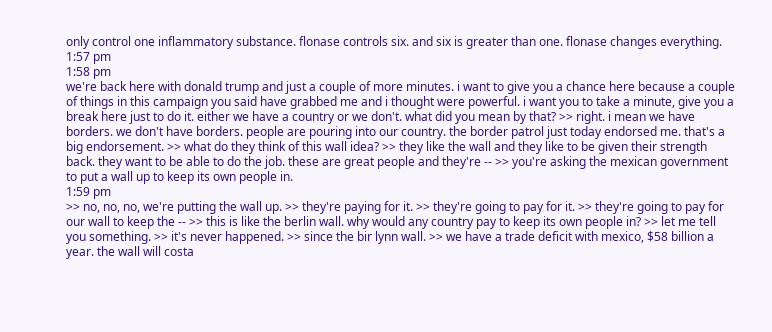only control one inflammatory substance. flonase controls six. and six is greater than one. flonase changes everything.
1:57 pm
1:58 pm
we're back here with donald trump and just a couple of more minutes. i want to give you a chance here because a couple of things in this campaign you said have grabbed me and i thought were powerful. i want you to take a minute, give you a break here just to do it. either we have a country or we don't. what did you mean by that? >> right. i mean we have borders. we don't have borders. people are pouring into our country. the border patrol just today endorsed me. that's a big endorsement. >> what do they think of this wall idea? >> they like the wall and they like to be given their strength back. they want to be able to do the job. these are great people and they're -- >> you're asking the mexican government to put a wall up to keep its own people in.
1:59 pm
>> no, no, no, we're putting the wall up. >> they're paying for it. >> they're going to pay for it. >> they're going to pay for our wall to keep the -- >> this is like the berlin wall. why would any country pay to keep its own people in? >> let me tell you something. >> it's never happened. >> since the bir lynn wall. >> we have a trade deficit with mexico, $58 billion a year. the wall will costa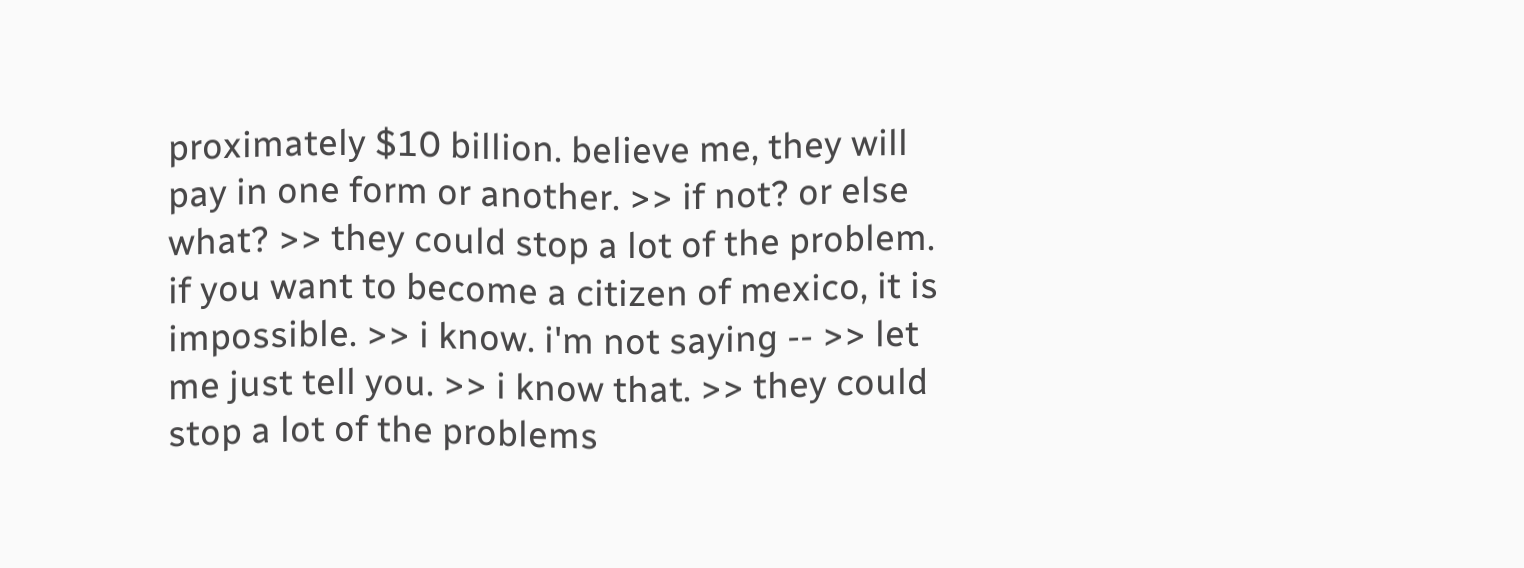proximately $10 billion. believe me, they will pay in one form or another. >> if not? or else what? >> they could stop a lot of the problem. if you want to become a citizen of mexico, it is impossible. >> i know. i'm not saying -- >> let me just tell you. >> i know that. >> they could stop a lot of the problems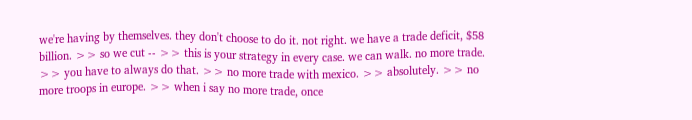we're having by themselves. they don't choose to do it. not right. we have a trade deficit, $58 billion. >> so we cut -- >> this is your strategy in every case. we can walk. no more trade. >> you have to always do that. >> no more trade with mexico. >> absolutely. >> no more troops in europe. >> when i say no more trade, once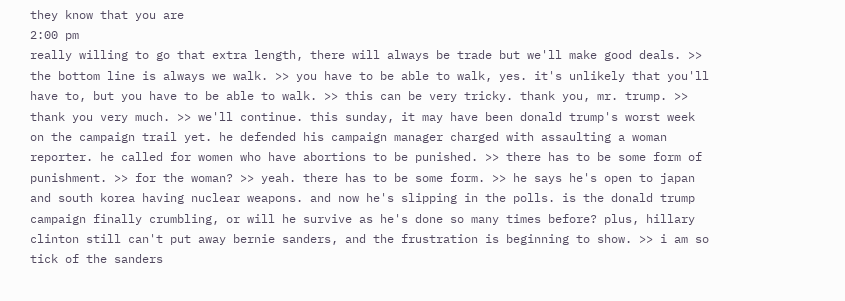they know that you are
2:00 pm
really willing to go that extra length, there will always be trade but we'll make good deals. >> the bottom line is always we walk. >> you have to be able to walk, yes. it's unlikely that you'll have to, but you have to be able to walk. >> this can be very tricky. thank you, mr. trump. >> thank you very much. >> we'll continue. this sunday, it may have been donald trump's worst week on the campaign trail yet. he defended his campaign manager charged with assaulting a woman reporter. he called for women who have abortions to be punished. >> there has to be some form of punishment. >> for the woman? >> yeah. there has to be some form. >> he says he's open to japan and south korea having nuclear weapons. and now he's slipping in the polls. is the donald trump campaign finally crumbling, or will he survive as he's done so many times before? plus, hillary clinton still can't put away bernie sanders, and the frustration is beginning to show. >> i am so tick of the sanders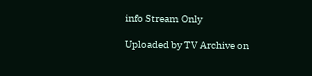info Stream Only

Uploaded by TV Archive on